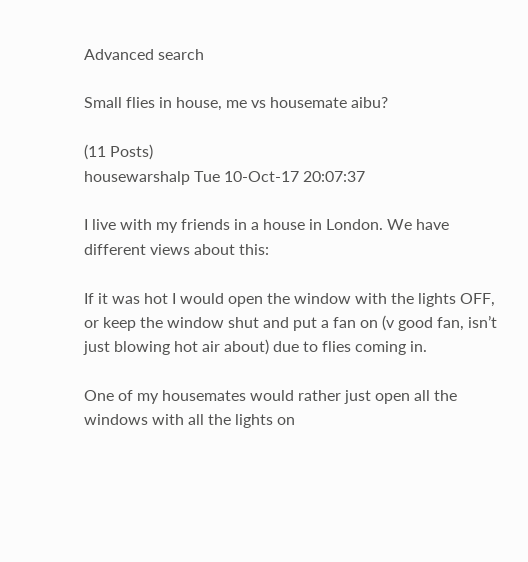Advanced search

Small flies in house, me vs housemate aibu?

(11 Posts)
housewarshalp Tue 10-Oct-17 20:07:37

I live with my friends in a house in London. We have different views about this:

If it was hot I would open the window with the lights OFF, or keep the window shut and put a fan on (v good fan, isn’t just blowing hot air about) due to flies coming in.

One of my housemates would rather just open all the windows with all the lights on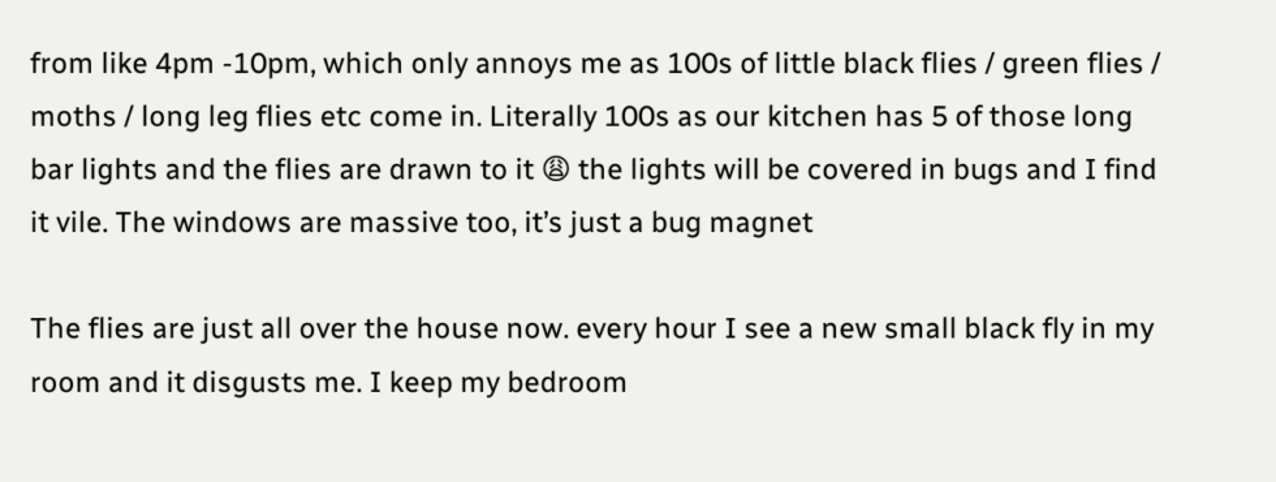from like 4pm -10pm, which only annoys me as 100s of little black flies / green flies / moths / long leg flies etc come in. Literally 100s as our kitchen has 5 of those long bar lights and the flies are drawn to it 😩 the lights will be covered in bugs and I find it vile. The windows are massive too, it’s just a bug magnet

The flies are just all over the house now. every hour I see a new small black fly in my room and it disgusts me. I keep my bedroom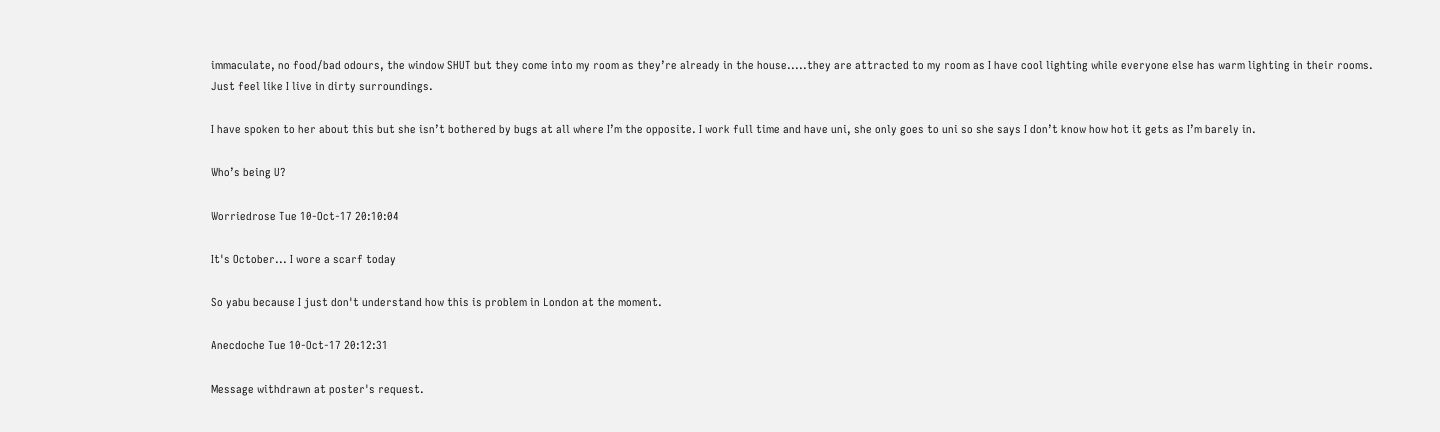immaculate, no food/bad odours, the window SHUT but they come into my room as they’re already in the house.....they are attracted to my room as I have cool lighting while everyone else has warm lighting in their rooms. Just feel like I live in dirty surroundings.

I have spoken to her about this but she isn’t bothered by bugs at all where I’m the opposite. I work full time and have uni, she only goes to uni so she says I don’t know how hot it gets as I’m barely in.

Who’s being U?

Worriedrose Tue 10-Oct-17 20:10:04

It's October... I wore a scarf today

So yabu because I just don't understand how this is problem in London at the moment.

Anecdoche Tue 10-Oct-17 20:12:31

Message withdrawn at poster's request.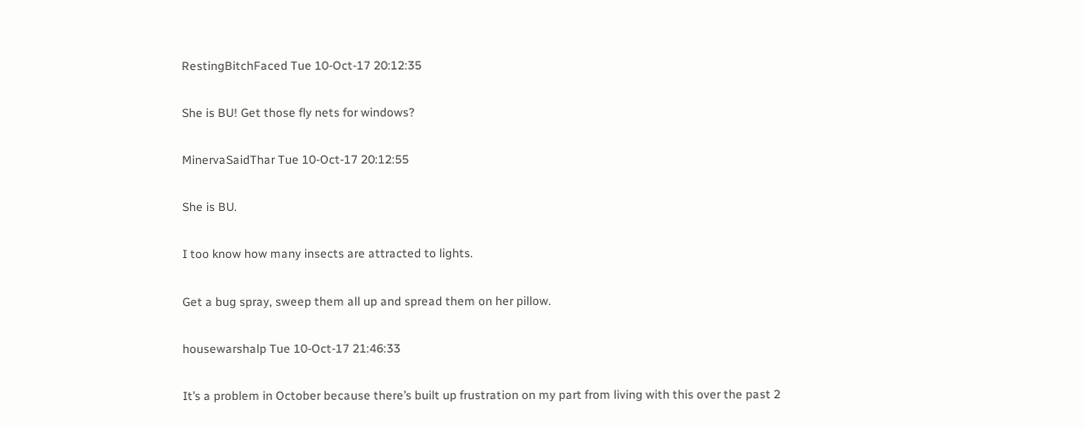RestingBitchFaced Tue 10-Oct-17 20:12:35

She is BU! Get those fly nets for windows?

MinervaSaidThar Tue 10-Oct-17 20:12:55

She is BU.

I too know how many insects are attracted to lights.

Get a bug spray, sweep them all up and spread them on her pillow.

housewarshalp Tue 10-Oct-17 21:46:33

It’s a problem in October because there’s built up frustration on my part from living with this over the past 2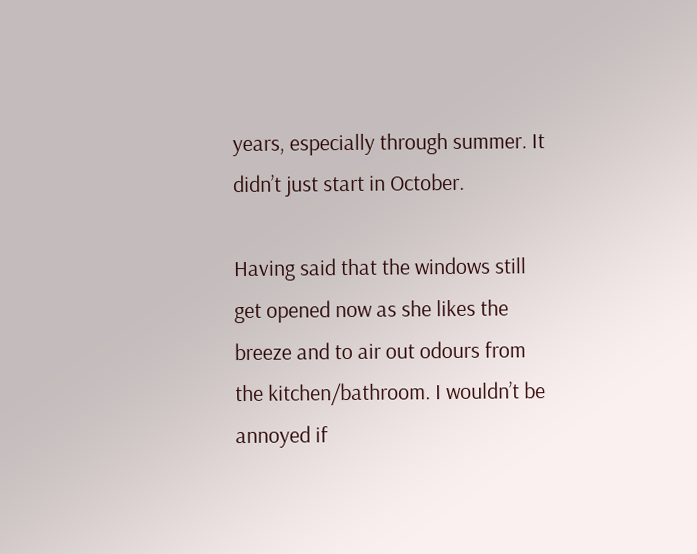years, especially through summer. It didn’t just start in October.

Having said that the windows still get opened now as she likes the breeze and to air out odours from the kitchen/bathroom. I wouldn’t be annoyed if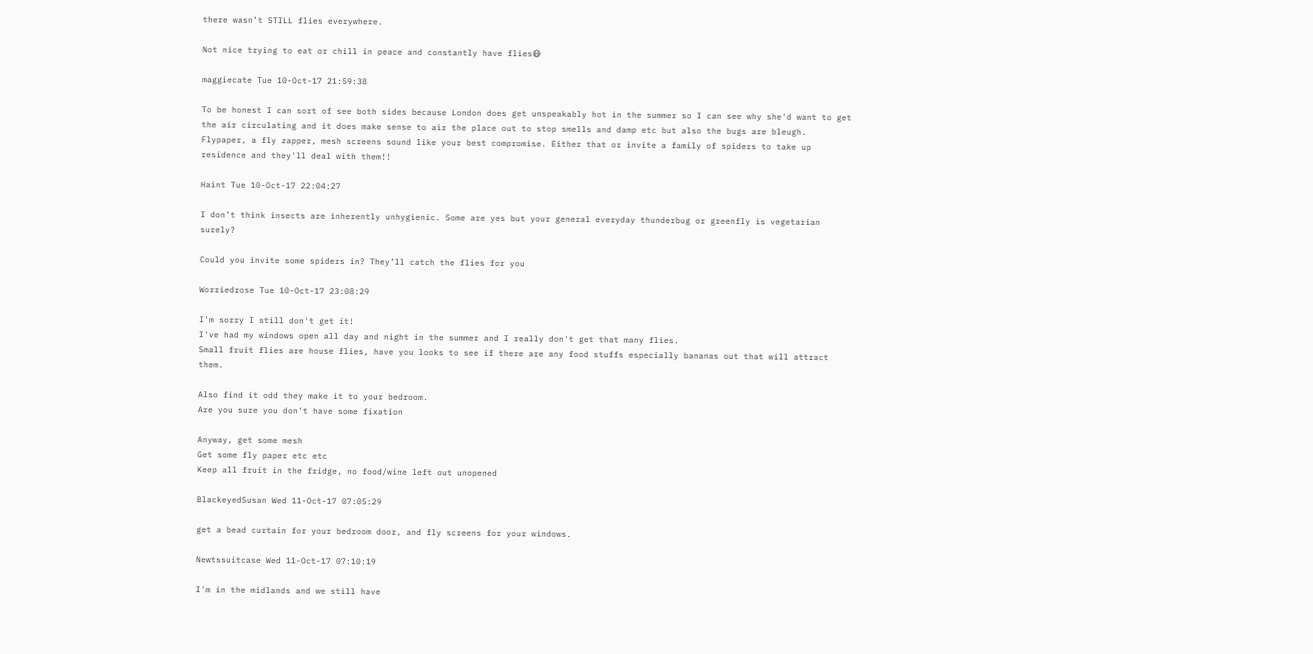there wasn’t STILL flies everywhere.

Not nice trying to eat or chill in peace and constantly have flies😷

maggiecate Tue 10-Oct-17 21:59:38

To be honest I can sort of see both sides because London does get unspeakably hot in the summer so I can see why she'd want to get the air circulating and it does make sense to air the place out to stop smells and damp etc but also the bugs are bleugh. Flypaper, a fly zapper, mesh screens sound like your best compromise. Either that or invite a family of spiders to take up residence and they'll deal with them!!

Haint Tue 10-Oct-17 22:04:27

I don’t think insects are inherently unhygienic. Some are yes but your general everyday thunderbug or greenfly is vegetarian surely?

Could you invite some spiders in? They’ll catch the flies for you

Worriedrose Tue 10-Oct-17 23:08:29

I'm sorry I still don't get it!
I've had my windows open all day and night in the summer and I really don't get that many flies.
Small fruit flies are house flies, have you looks to see if there are any food stuffs especially bananas out that will attract them.

Also find it odd they make it to your bedroom.
Are you sure you don't have some fixation

Anyway, get some mesh
Get some fly paper etc etc
Keep all fruit in the fridge, no food/wine left out unopened

BlackeyedSusan Wed 11-Oct-17 07:05:29

get a bead curtain for your bedroom door, and fly screens for your windows.

Newtssuitcase Wed 11-Oct-17 07:10:19

I'm in the midlands and we still have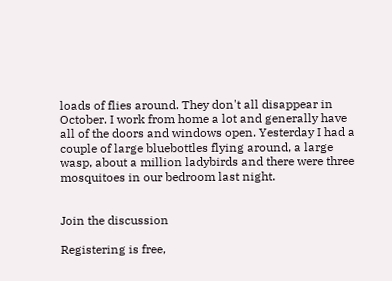loads of flies around. They don't all disappear in October. I work from home a lot and generally have all of the doors and windows open. Yesterday I had a couple of large bluebottles flying around, a large wasp, about a million ladybirds and there were three mosquitoes in our bedroom last night.


Join the discussion

Registering is free,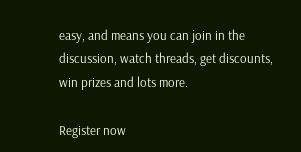easy, and means you can join in the discussion, watch threads, get discounts, win prizes and lots more.

Register now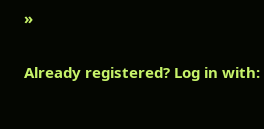»

Already registered? Log in with: